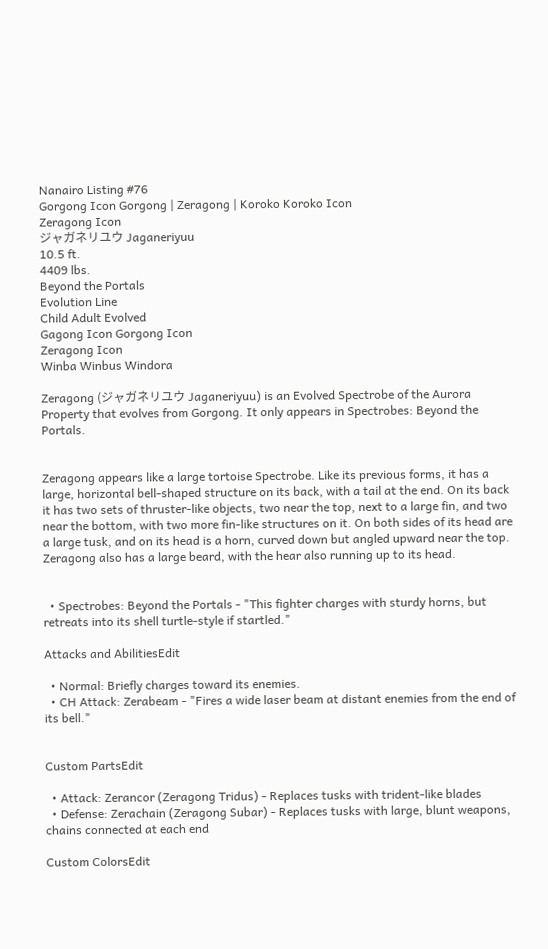Nanairo Listing #76
Gorgong Icon Gorgong | Zeragong | Koroko Koroko Icon
Zeragong Icon
ジャガネリユウ Jaganeriyuu
10.5 ft.
4409 lbs.
Beyond the Portals
Evolution Line
Child Adult Evolved
Gagong Icon Gorgong Icon
Zeragong Icon
Winba Winbus Windora

Zeragong (ジャガネリユウ Jaganeriyuu) is an Evolved Spectrobe of the Aurora Property that evolves from Gorgong. It only appears in Spectrobes: Beyond the Portals.


Zeragong appears like a large tortoise Spectrobe. Like its previous forms, it has a large, horizontal bell-shaped structure on its back, with a tail at the end. On its back it has two sets of thruster-like objects, two near the top, next to a large fin, and two near the bottom, with two more fin-like structures on it. On both sides of its head are a large tusk, and on its head is a horn, curved down but angled upward near the top. Zeragong also has a large beard, with the hear also running up to its head.


  • Spectrobes: Beyond the Portals - "This fighter charges with sturdy horns, but retreats into its shell turtle-style if startled."

Attacks and AbilitiesEdit

  • Normal: Briefly charges toward its enemies.
  • CH Attack: Zerabeam - "Fires a wide laser beam at distant enemies from the end of its bell."


Custom PartsEdit

  • Attack: Zerancor (Zeragong Tridus) - Replaces tusks with trident-like blades
  • Defense: Zerachain (Zeragong Subar) - Replaces tusks with large, blunt weapons, chains connected at each end

Custom ColorsEdit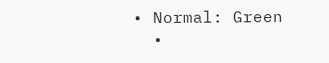• Normal: Green
  •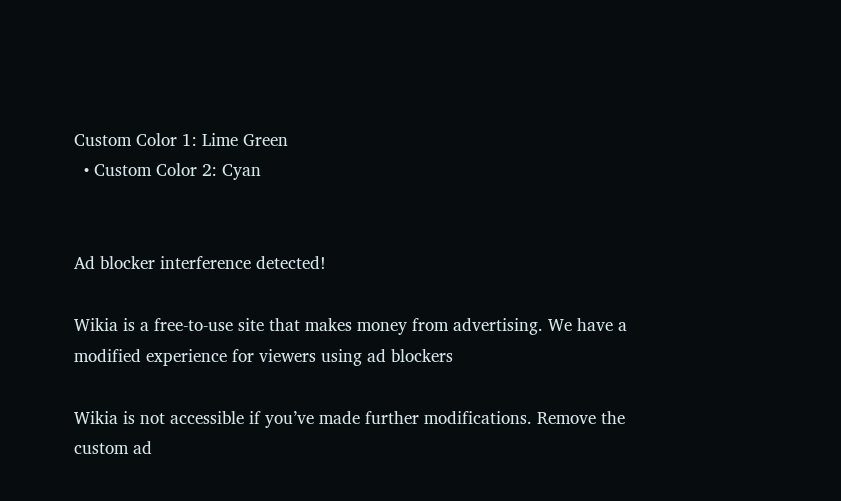Custom Color 1: Lime Green
  • Custom Color 2: Cyan


Ad blocker interference detected!

Wikia is a free-to-use site that makes money from advertising. We have a modified experience for viewers using ad blockers

Wikia is not accessible if you’ve made further modifications. Remove the custom ad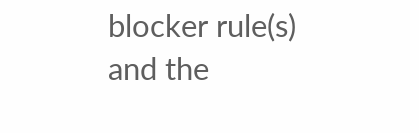blocker rule(s) and the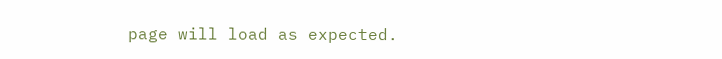page will load as expected.